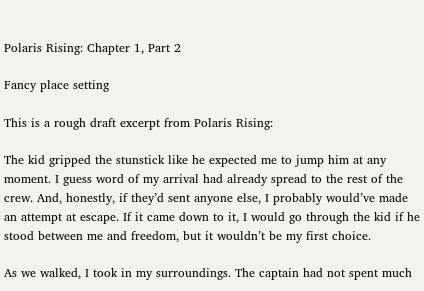Polaris Rising: Chapter 1, Part 2

Fancy place setting

This is a rough draft excerpt from Polaris Rising:

The kid gripped the stunstick like he expected me to jump him at any moment. I guess word of my arrival had already spread to the rest of the crew. And, honestly, if they’d sent anyone else, I probably would’ve made an attempt at escape. If it came down to it, I would go through the kid if he stood between me and freedom, but it wouldn’t be my first choice.

As we walked, I took in my surroundings. The captain had not spent much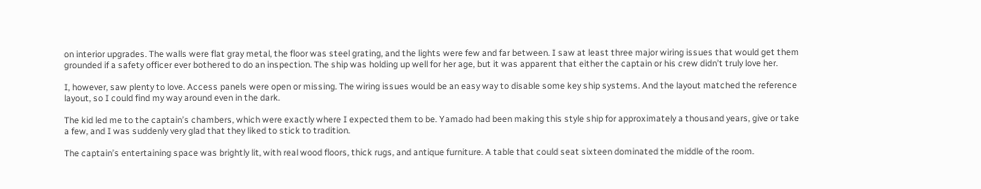on interior upgrades. The walls were flat gray metal, the floor was steel grating, and the lights were few and far between. I saw at least three major wiring issues that would get them grounded if a safety officer ever bothered to do an inspection. The ship was holding up well for her age, but it was apparent that either the captain or his crew didn’t truly love her.

I, however, saw plenty to love. Access panels were open or missing. The wiring issues would be an easy way to disable some key ship systems. And the layout matched the reference layout, so I could find my way around even in the dark.

The kid led me to the captain’s chambers, which were exactly where I expected them to be. Yamado had been making this style ship for approximately a thousand years, give or take a few, and I was suddenly very glad that they liked to stick to tradition.

The captain’s entertaining space was brightly lit, with real wood floors, thick rugs, and antique furniture. A table that could seat sixteen dominated the middle of the room.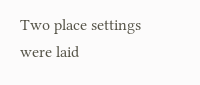Two place settings were laid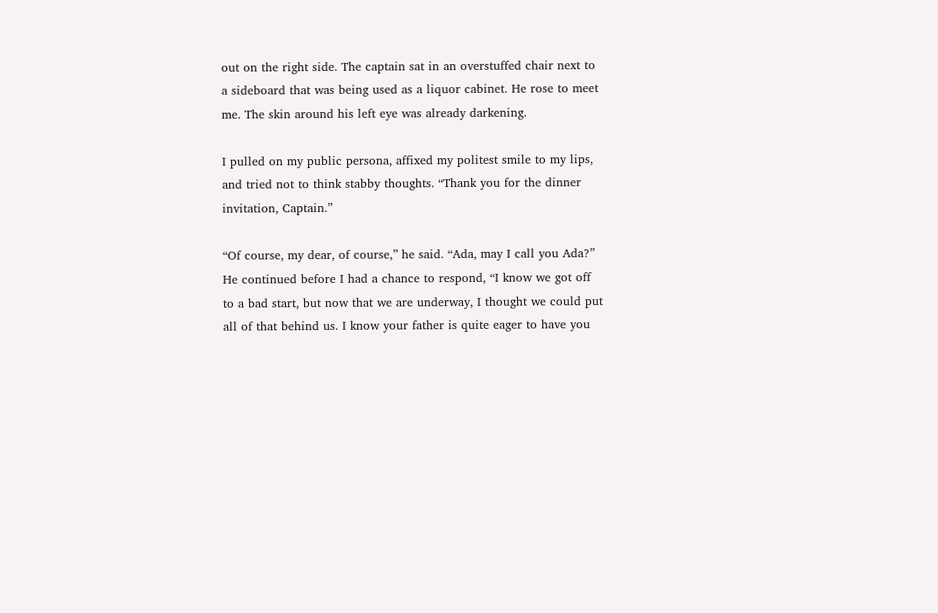out on the right side. The captain sat in an overstuffed chair next to a sideboard that was being used as a liquor cabinet. He rose to meet me. The skin around his left eye was already darkening.

I pulled on my public persona, affixed my politest smile to my lips, and tried not to think stabby thoughts. “Thank you for the dinner invitation, Captain.”

“Of course, my dear, of course,” he said. “Ada, may I call you Ada?” He continued before I had a chance to respond, “I know we got off to a bad start, but now that we are underway, I thought we could put all of that behind us. I know your father is quite eager to have you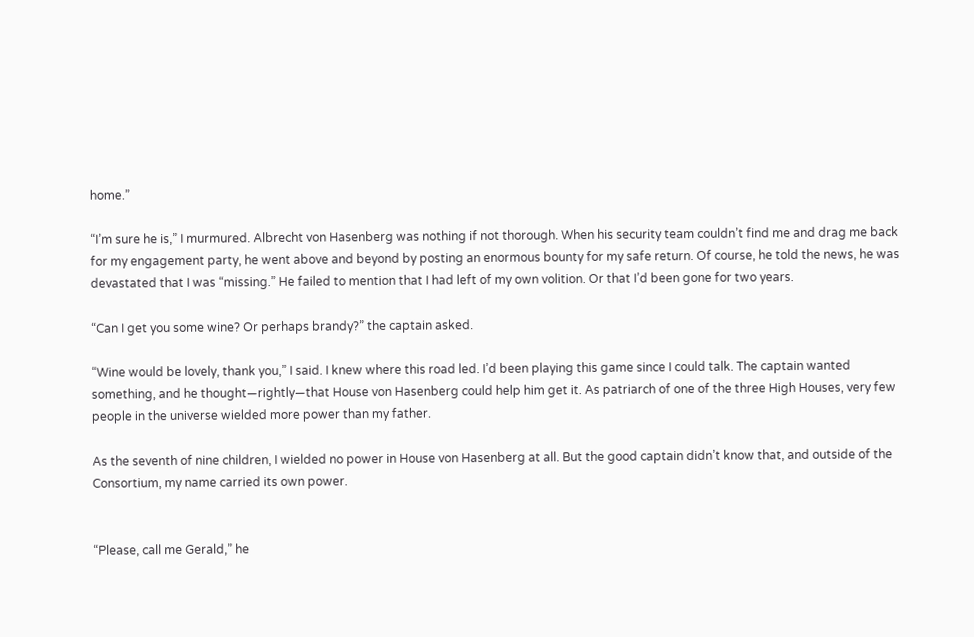home.”

“I’m sure he is,” I murmured. Albrecht von Hasenberg was nothing if not thorough. When his security team couldn’t find me and drag me back for my engagement party, he went above and beyond by posting an enormous bounty for my safe return. Of course, he told the news, he was devastated that I was “missing.” He failed to mention that I had left of my own volition. Or that I’d been gone for two years.

“Can I get you some wine? Or perhaps brandy?” the captain asked.

“Wine would be lovely, thank you,” I said. I knew where this road led. I’d been playing this game since I could talk. The captain wanted something, and he thought—rightly—that House von Hasenberg could help him get it. As patriarch of one of the three High Houses, very few people in the universe wielded more power than my father.

As the seventh of nine children, I wielded no power in House von Hasenberg at all. But the good captain didn’t know that, and outside of the Consortium, my name carried its own power.


“Please, call me Gerald,” he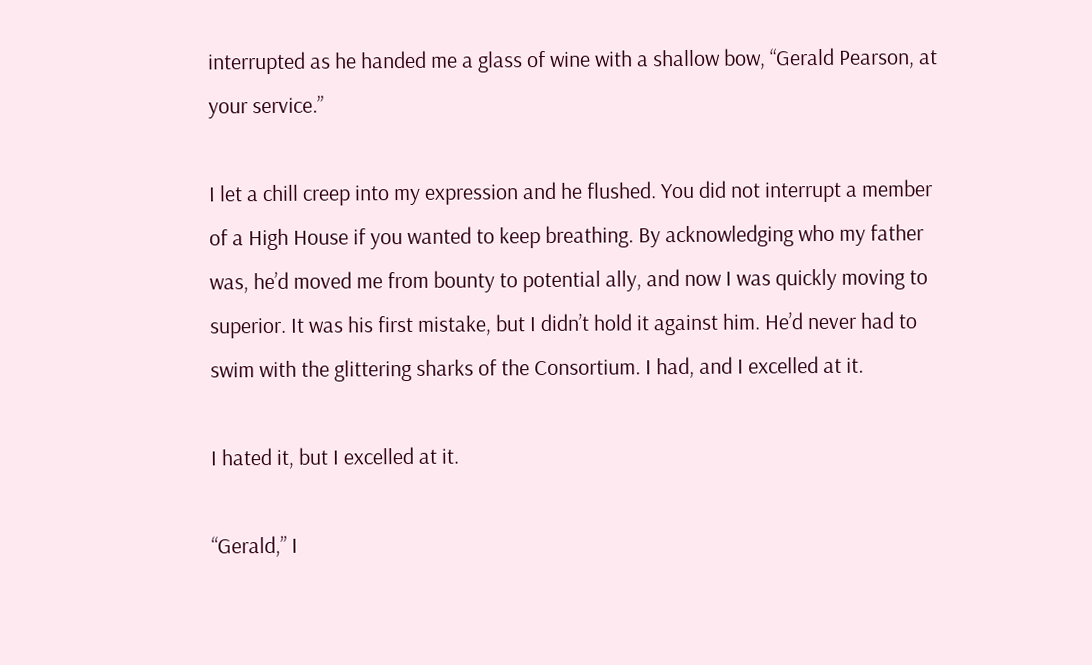interrupted as he handed me a glass of wine with a shallow bow, “Gerald Pearson, at your service.”

I let a chill creep into my expression and he flushed. You did not interrupt a member of a High House if you wanted to keep breathing. By acknowledging who my father was, he’d moved me from bounty to potential ally, and now I was quickly moving to superior. It was his first mistake, but I didn’t hold it against him. He’d never had to swim with the glittering sharks of the Consortium. I had, and I excelled at it.

I hated it, but I excelled at it.

“Gerald,” I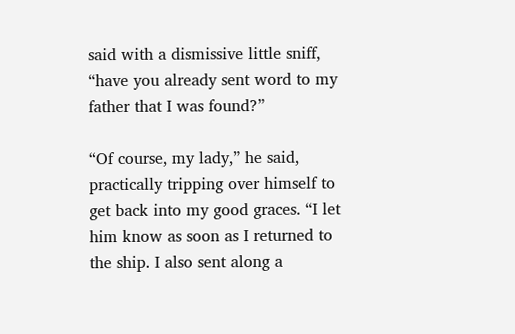said with a dismissive little sniff, “have you already sent word to my father that I was found?”

“Of course, my lady,” he said, practically tripping over himself to get back into my good graces. “I let him know as soon as I returned to the ship. I also sent along a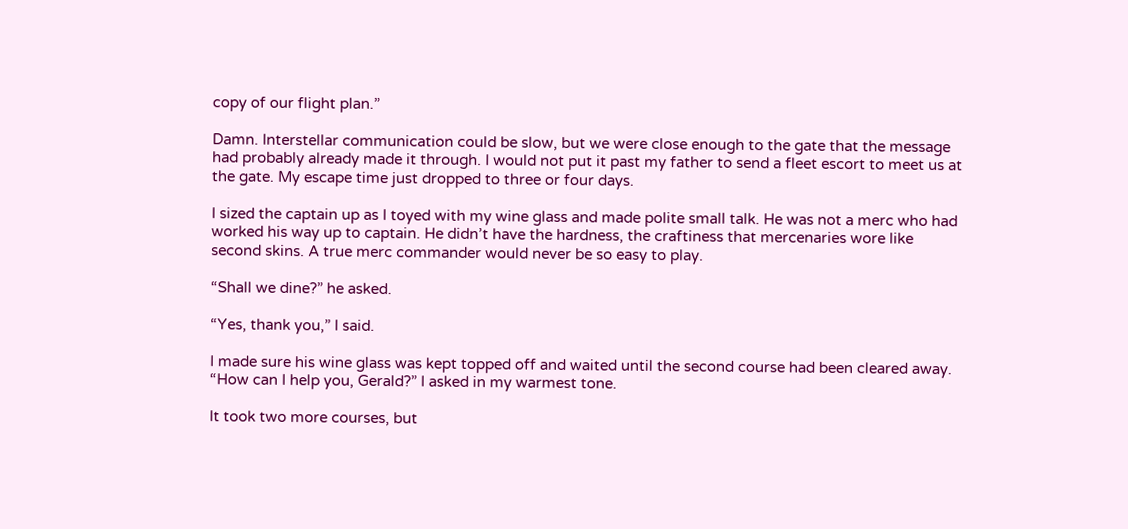copy of our flight plan.”

Damn. Interstellar communication could be slow, but we were close enough to the gate that the message had probably already made it through. I would not put it past my father to send a fleet escort to meet us at the gate. My escape time just dropped to three or four days.

I sized the captain up as I toyed with my wine glass and made polite small talk. He was not a merc who had worked his way up to captain. He didn’t have the hardness, the craftiness that mercenaries wore like second skins. A true merc commander would never be so easy to play.

“Shall we dine?” he asked.

“Yes, thank you,” I said.

I made sure his wine glass was kept topped off and waited until the second course had been cleared away. “How can I help you, Gerald?” I asked in my warmest tone.

It took two more courses, but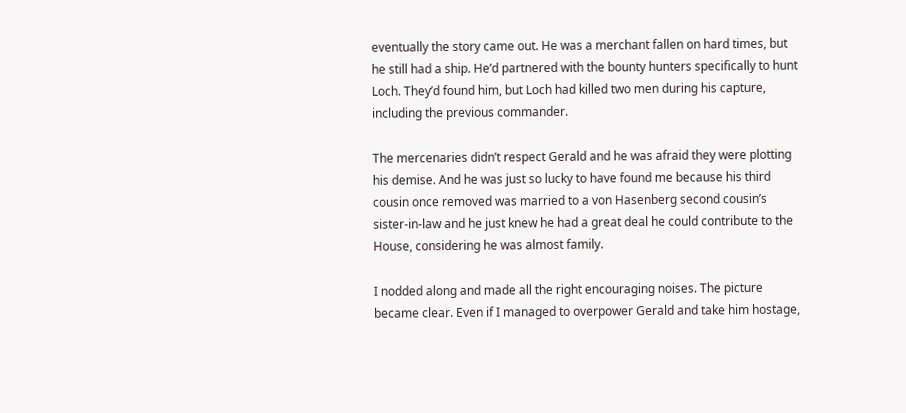eventually the story came out. He was a merchant fallen on hard times, but he still had a ship. He’d partnered with the bounty hunters specifically to hunt Loch. They’d found him, but Loch had killed two men during his capture, including the previous commander.

The mercenaries didn’t respect Gerald and he was afraid they were plotting his demise. And he was just so lucky to have found me because his third cousin once removed was married to a von Hasenberg second cousin’s sister-in-law and he just knew he had a great deal he could contribute to the House, considering he was almost family.

I nodded along and made all the right encouraging noises. The picture became clear. Even if I managed to overpower Gerald and take him hostage,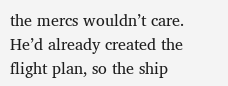the mercs wouldn’t care. He’d already created the flight plan, so the ship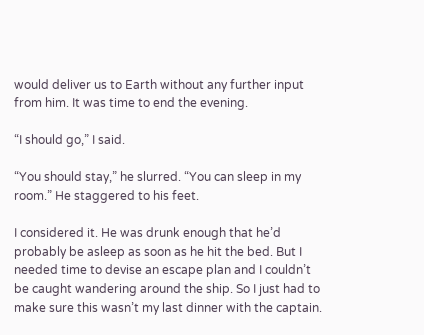would deliver us to Earth without any further input from him. It was time to end the evening.

“I should go,” I said.

“You should stay,” he slurred. “You can sleep in my room.” He staggered to his feet.

I considered it. He was drunk enough that he’d probably be asleep as soon as he hit the bed. But I needed time to devise an escape plan and I couldn’t be caught wandering around the ship. So I just had to make sure this wasn’t my last dinner with the captain.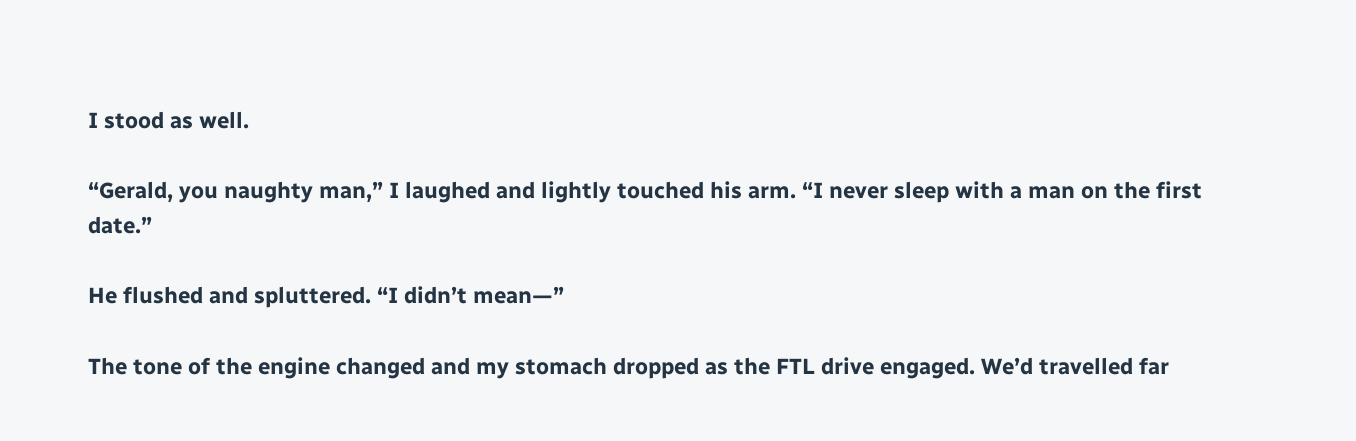I stood as well.

“Gerald, you naughty man,” I laughed and lightly touched his arm. “I never sleep with a man on the first date.”

He flushed and spluttered. “I didn’t mean—”

The tone of the engine changed and my stomach dropped as the FTL drive engaged. We’d travelled far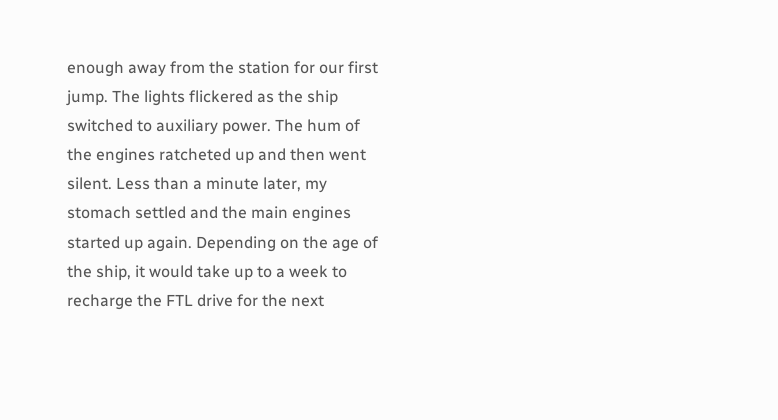enough away from the station for our first jump. The lights flickered as the ship switched to auxiliary power. The hum of the engines ratcheted up and then went silent. Less than a minute later, my stomach settled and the main engines started up again. Depending on the age of the ship, it would take up to a week to recharge the FTL drive for the next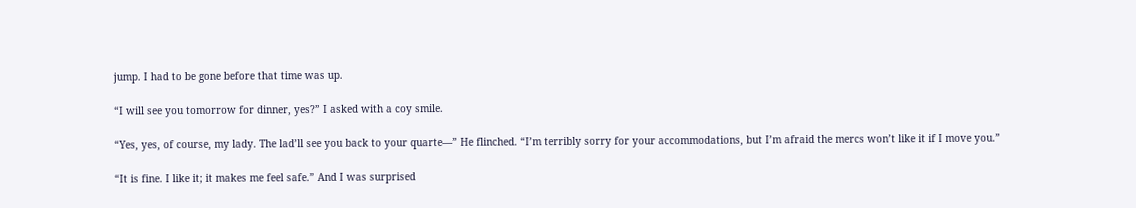jump. I had to be gone before that time was up.

“I will see you tomorrow for dinner, yes?” I asked with a coy smile.

“Yes, yes, of course, my lady. The lad’ll see you back to your quarte—” He flinched. “I’m terribly sorry for your accommodations, but I’m afraid the mercs won’t like it if I move you.”

“It is fine. I like it; it makes me feel safe.” And I was surprised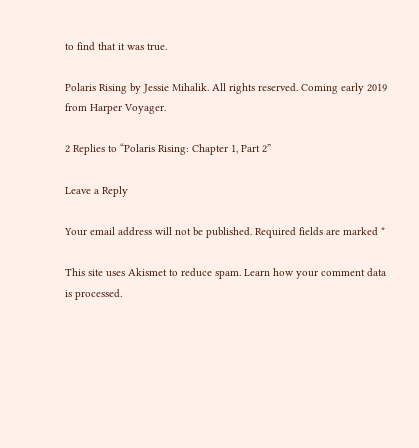to find that it was true.

Polaris Rising by Jessie Mihalik. All rights reserved. Coming early 2019 from Harper Voyager.

2 Replies to “Polaris Rising: Chapter 1, Part 2”

Leave a Reply

Your email address will not be published. Required fields are marked *

This site uses Akismet to reduce spam. Learn how your comment data is processed.